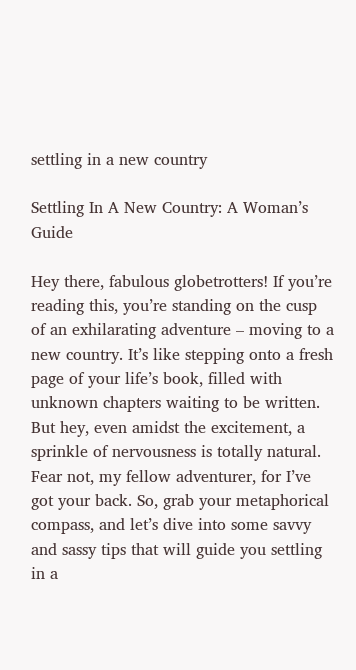settling in a new country

Settling In A New Country: A Woman’s Guide

Hey there, fabulous globetrotters! If you’re reading this, you’re standing on the cusp of an exhilarating adventure – moving to a new country. It’s like stepping onto a fresh page of your life’s book, filled with unknown chapters waiting to be written. But hey, even amidst the excitement, a sprinkle of nervousness is totally natural. Fear not, my fellow adventurer, for I’ve got your back. So, grab your metaphorical compass, and let’s dive into some savvy and sassy tips that will guide you settling in a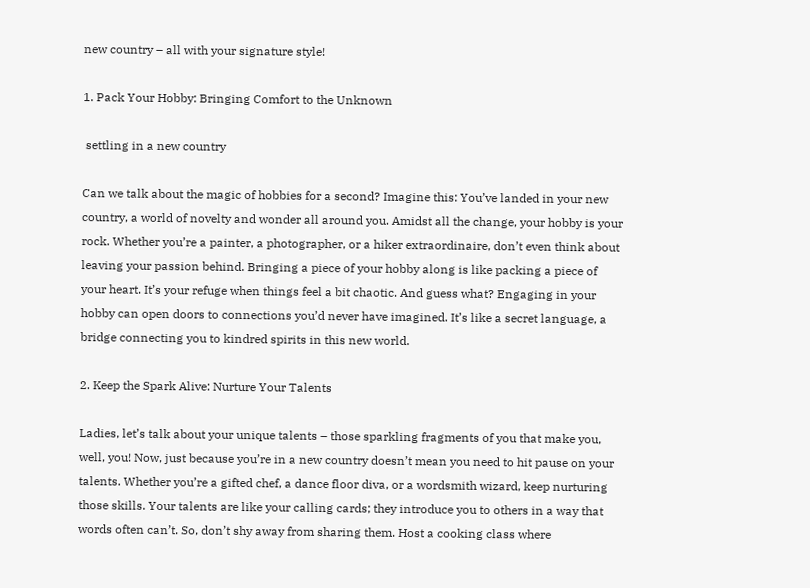new country – all with your signature style!

1. Pack Your Hobby: Bringing Comfort to the Unknown

 settling in a new country

Can we talk about the magic of hobbies for a second? Imagine this: You’ve landed in your new country, a world of novelty and wonder all around you. Amidst all the change, your hobby is your rock. Whether you’re a painter, a photographer, or a hiker extraordinaire, don’t even think about leaving your passion behind. Bringing a piece of your hobby along is like packing a piece of your heart. It’s your refuge when things feel a bit chaotic. And guess what? Engaging in your hobby can open doors to connections you’d never have imagined. It’s like a secret language, a bridge connecting you to kindred spirits in this new world.

2. Keep the Spark Alive: Nurture Your Talents

Ladies, let’s talk about your unique talents – those sparkling fragments of you that make you, well, you! Now, just because you’re in a new country doesn’t mean you need to hit pause on your talents. Whether you’re a gifted chef, a dance floor diva, or a wordsmith wizard, keep nurturing those skills. Your talents are like your calling cards; they introduce you to others in a way that words often can’t. So, don’t shy away from sharing them. Host a cooking class where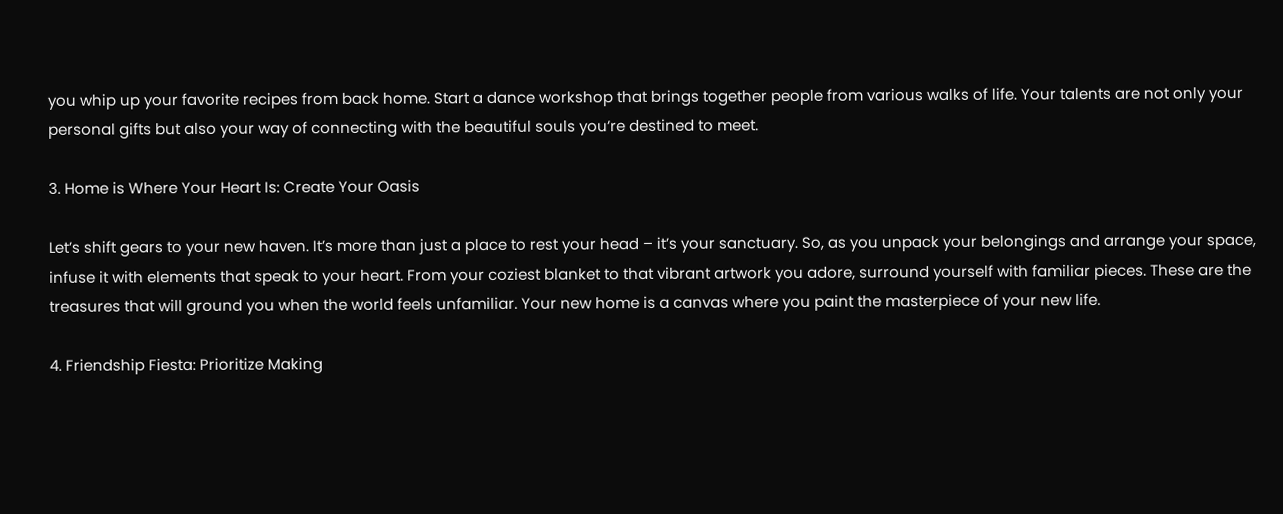you whip up your favorite recipes from back home. Start a dance workshop that brings together people from various walks of life. Your talents are not only your personal gifts but also your way of connecting with the beautiful souls you’re destined to meet.

3. Home is Where Your Heart Is: Create Your Oasis

Let’s shift gears to your new haven. It’s more than just a place to rest your head – it’s your sanctuary. So, as you unpack your belongings and arrange your space, infuse it with elements that speak to your heart. From your coziest blanket to that vibrant artwork you adore, surround yourself with familiar pieces. These are the treasures that will ground you when the world feels unfamiliar. Your new home is a canvas where you paint the masterpiece of your new life.

4. Friendship Fiesta: Prioritize Making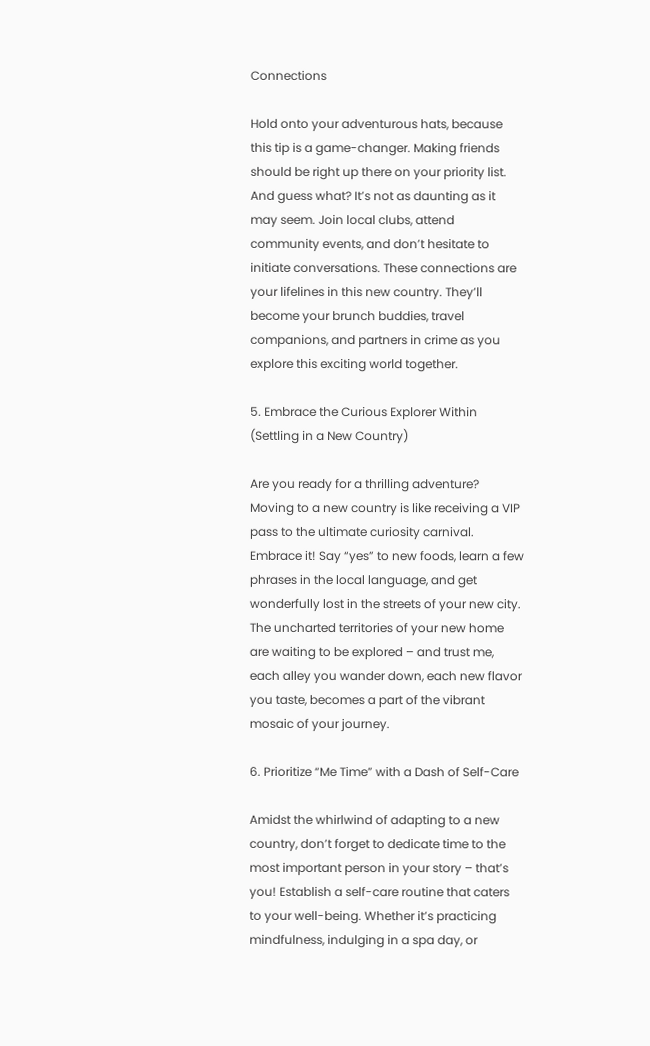Connections

Hold onto your adventurous hats, because this tip is a game-changer. Making friends should be right up there on your priority list. And guess what? It’s not as daunting as it may seem. Join local clubs, attend community events, and don’t hesitate to initiate conversations. These connections are your lifelines in this new country. They’ll become your brunch buddies, travel companions, and partners in crime as you explore this exciting world together.

5. Embrace the Curious Explorer Within (Settling in a New Country)

Are you ready for a thrilling adventure? Moving to a new country is like receiving a VIP pass to the ultimate curiosity carnival. Embrace it! Say “yes” to new foods, learn a few phrases in the local language, and get wonderfully lost in the streets of your new city. The uncharted territories of your new home are waiting to be explored – and trust me, each alley you wander down, each new flavor you taste, becomes a part of the vibrant mosaic of your journey.

6. Prioritize “Me Time” with a Dash of Self-Care

Amidst the whirlwind of adapting to a new country, don’t forget to dedicate time to the most important person in your story – that’s you! Establish a self-care routine that caters to your well-being. Whether it’s practicing mindfulness, indulging in a spa day, or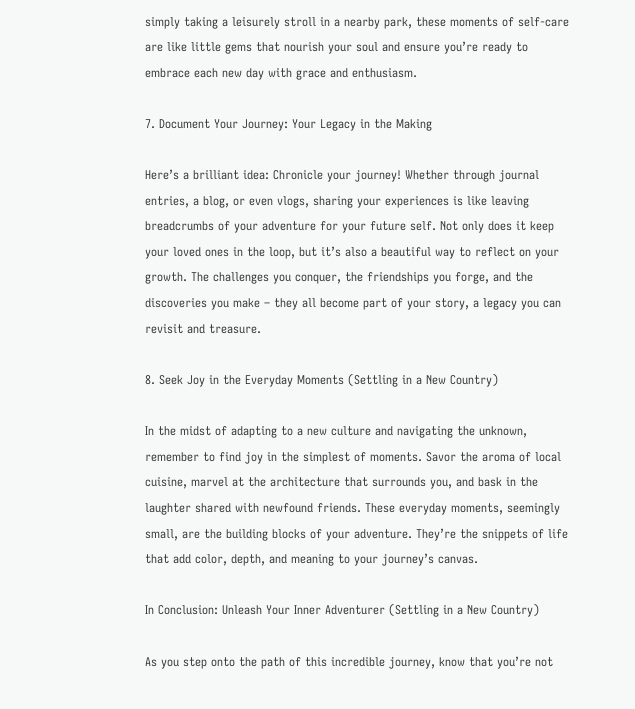simply taking a leisurely stroll in a nearby park, these moments of self-care are like little gems that nourish your soul and ensure you’re ready to embrace each new day with grace and enthusiasm.

7. Document Your Journey: Your Legacy in the Making

Here’s a brilliant idea: Chronicle your journey! Whether through journal entries, a blog, or even vlogs, sharing your experiences is like leaving breadcrumbs of your adventure for your future self. Not only does it keep your loved ones in the loop, but it’s also a beautiful way to reflect on your growth. The challenges you conquer, the friendships you forge, and the discoveries you make – they all become part of your story, a legacy you can revisit and treasure.

8. Seek Joy in the Everyday Moments (Settling in a New Country)

In the midst of adapting to a new culture and navigating the unknown, remember to find joy in the simplest of moments. Savor the aroma of local cuisine, marvel at the architecture that surrounds you, and bask in the laughter shared with newfound friends. These everyday moments, seemingly small, are the building blocks of your adventure. They’re the snippets of life that add color, depth, and meaning to your journey’s canvas.

In Conclusion: Unleash Your Inner Adventurer (Settling in a New Country)

As you step onto the path of this incredible journey, know that you’re not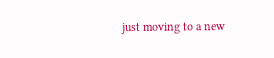just moving to a new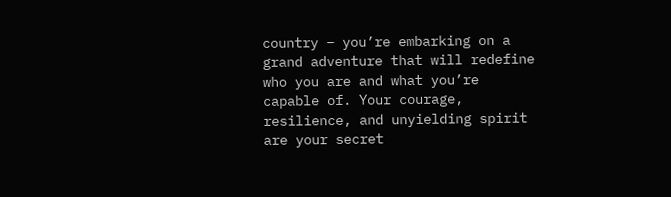country – you’re embarking on a grand adventure that will redefine who you are and what you’re capable of. Your courage, resilience, and unyielding spirit are your secret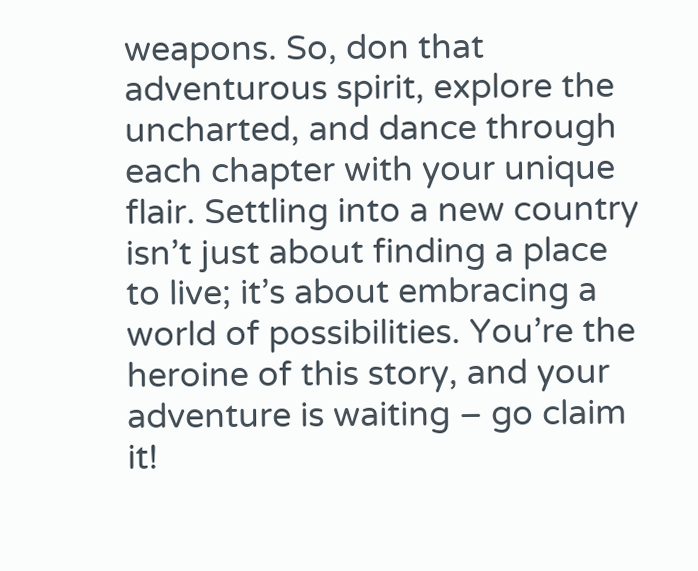weapons. So, don that adventurous spirit, explore the uncharted, and dance through each chapter with your unique flair. Settling into a new country isn’t just about finding a place to live; it’s about embracing a world of possibilities. You’re the heroine of this story, and your adventure is waiting – go claim it!